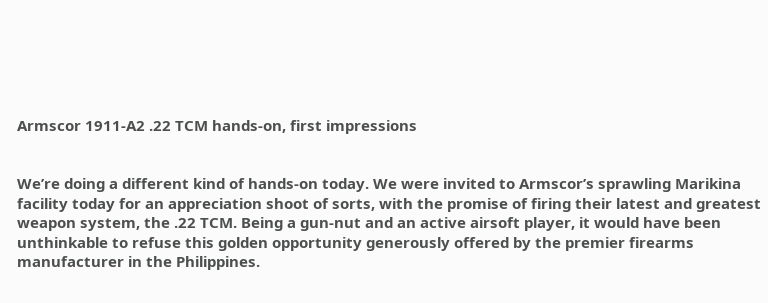Armscor 1911-A2 .22 TCM hands-on, first impressions


We’re doing a different kind of hands-on today. We were invited to Armscor’s sprawling Marikina facility today for an appreciation shoot of sorts, with the promise of firing their latest and greatest weapon system, the .22 TCM. Being a gun-nut and an active airsoft player, it would have been unthinkable to refuse this golden opportunity generously offered by the premier firearms manufacturer in the Philippines.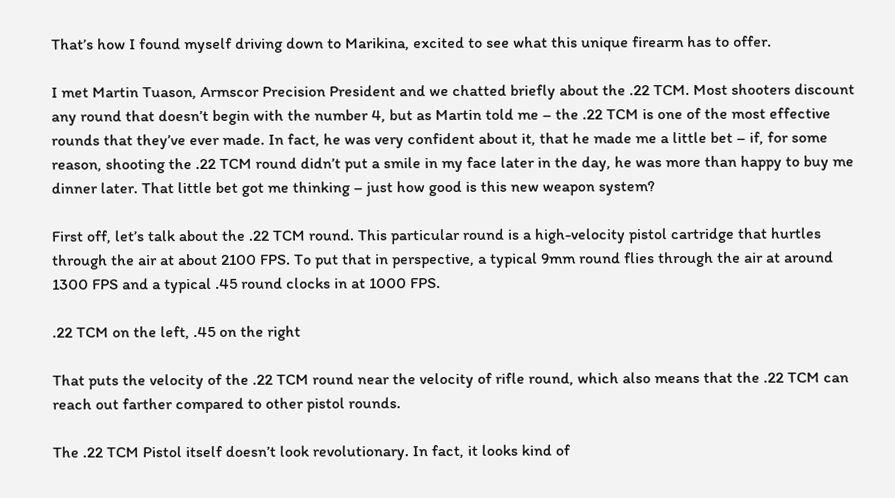That’s how I found myself driving down to Marikina, excited to see what this unique firearm has to offer.

I met Martin Tuason, Armscor Precision President and we chatted briefly about the .22 TCM. Most shooters discount any round that doesn’t begin with the number 4, but as Martin told me – the .22 TCM is one of the most effective rounds that they’ve ever made. In fact, he was very confident about it, that he made me a little bet – if, for some reason, shooting the .22 TCM round didn’t put a smile in my face later in the day, he was more than happy to buy me dinner later. That little bet got me thinking – just how good is this new weapon system?

First off, let’s talk about the .22 TCM round. This particular round is a high-velocity pistol cartridge that hurtles through the air at about 2100 FPS. To put that in perspective, a typical 9mm round flies through the air at around 1300 FPS and a typical .45 round clocks in at 1000 FPS.

.22 TCM on the left, .45 on the right

That puts the velocity of the .22 TCM round near the velocity of rifle round, which also means that the .22 TCM can reach out farther compared to other pistol rounds.

The .22 TCM Pistol itself doesn’t look revolutionary. In fact, it looks kind of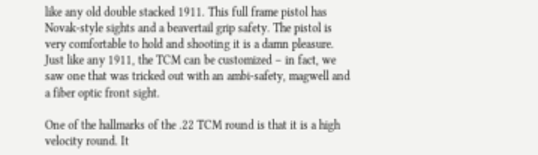like any old double stacked 1911. This full frame pistol has Novak-style sights and a beavertail grip safety. The pistol is very comfortable to hold and shooting it is a damn pleasure. Just like any 1911, the TCM can be customized – in fact, we saw one that was tricked out with an ambi-safety, magwell and a fiber optic front sight.

One of the hallmarks of the .22 TCM round is that it is a high velocity round. It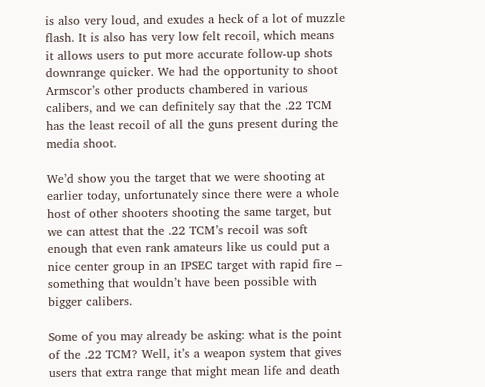is also very loud, and exudes a heck of a lot of muzzle flash. It is also has very low felt recoil, which means it allows users to put more accurate follow-up shots downrange quicker. We had the opportunity to shoot Armscor’s other products chambered in various calibers, and we can definitely say that the .22 TCM has the least recoil of all the guns present during the media shoot.

We’d show you the target that we were shooting at earlier today, unfortunately since there were a whole host of other shooters shooting the same target, but we can attest that the .22 TCM’s recoil was soft enough that even rank amateurs like us could put a nice center group in an IPSEC target with rapid fire – something that wouldn’t have been possible with bigger calibers.

Some of you may already be asking: what is the point of the .22 TCM? Well, it’s a weapon system that gives users that extra range that might mean life and death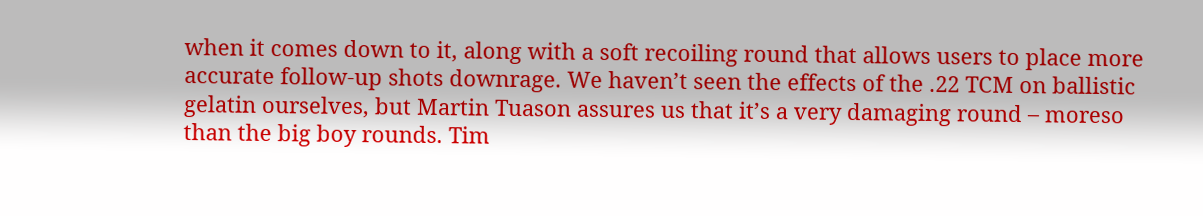when it comes down to it, along with a soft recoiling round that allows users to place more accurate follow-up shots downrage. We haven’t seen the effects of the .22 TCM on ballistic gelatin ourselves, but Martin Tuason assures us that it’s a very damaging round – moreso than the big boy rounds. Tim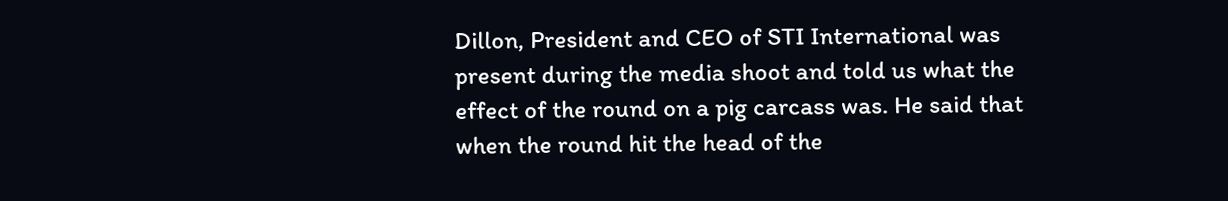Dillon, President and CEO of STI International was present during the media shoot and told us what the effect of the round on a pig carcass was. He said that when the round hit the head of the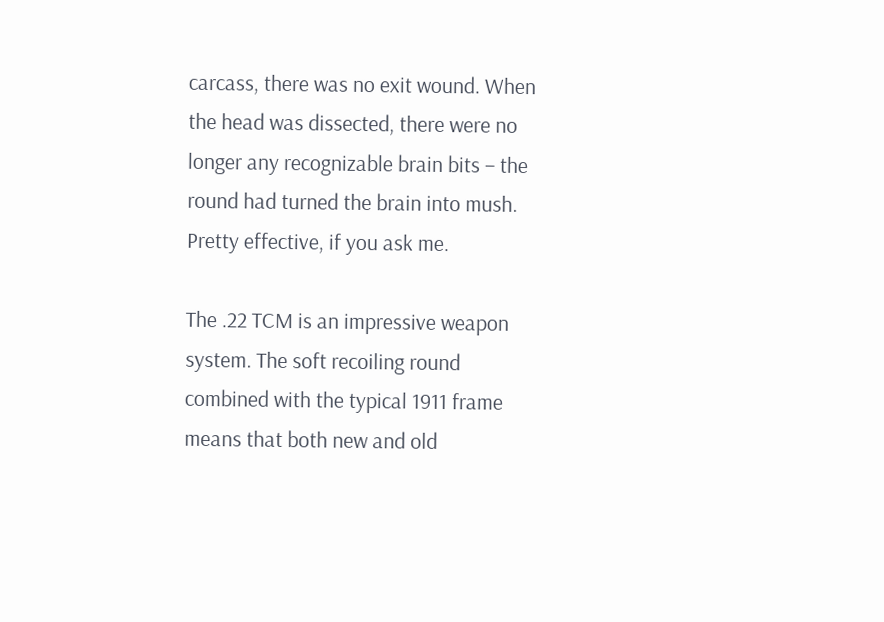carcass, there was no exit wound. When the head was dissected, there were no longer any recognizable brain bits – the round had turned the brain into mush. Pretty effective, if you ask me.

The .22 TCM is an impressive weapon system. The soft recoiling round combined with the typical 1911 frame means that both new and old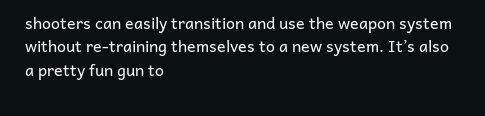shooters can easily transition and use the weapon system without re-training themselves to a new system. It’s also a pretty fun gun to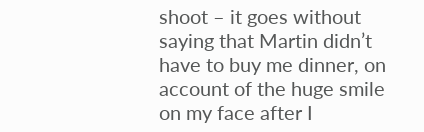shoot – it goes without saying that Martin didn’t have to buy me dinner, on account of the huge smile on my face after I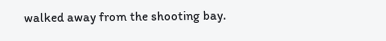walked away from the shooting bay.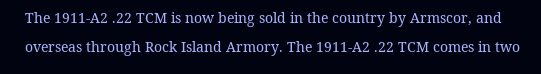The 1911-A2 .22 TCM is now being sold in the country by Armscor, and overseas through Rock Island Armory. The 1911-A2 .22 TCM comes in two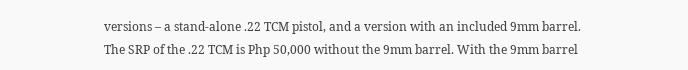versions – a stand-alone .22 TCM pistol, and a version with an included 9mm barrel. The SRP of the .22 TCM is Php 50,000 without the 9mm barrel. With the 9mm barrel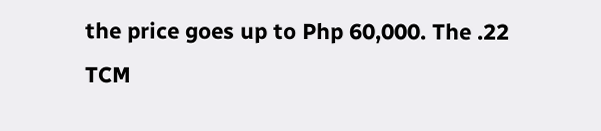the price goes up to Php 60,000. The .22 TCM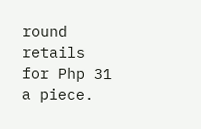round retails for Php 31 a piece.